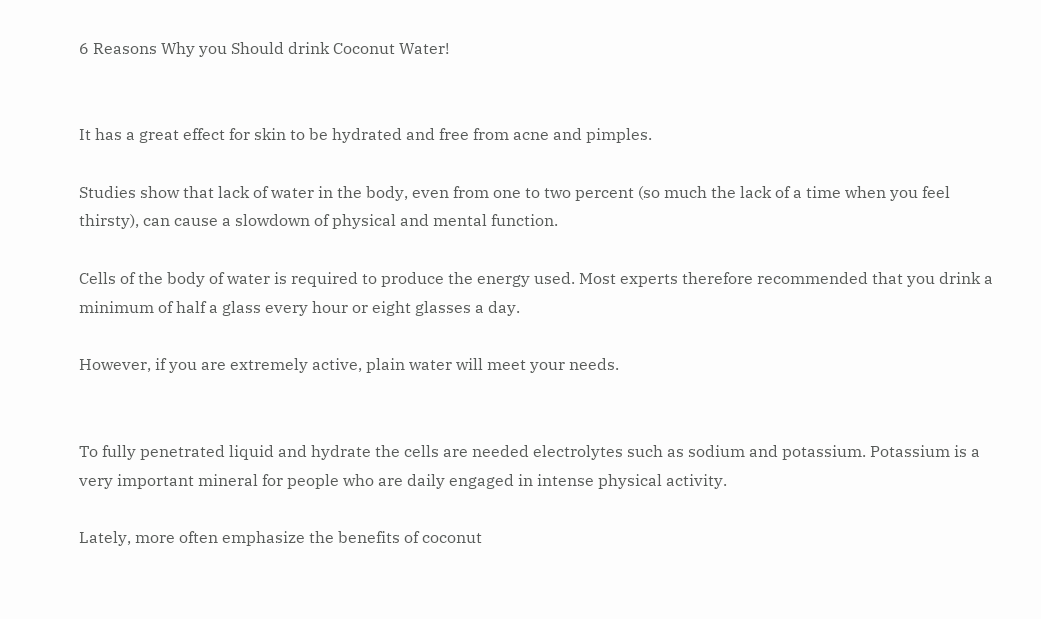6 Reasons Why you Should drink Coconut Water!


It has a great effect for skin to be hydrated and free from acne and pimples.

Studies show that lack of water in the body, even from one to two percent (so much the lack of a time when you feel thirsty), can cause a slowdown of physical and mental function.

Cells of the body of water is required to produce the energy used. Most experts therefore recommended that you drink a minimum of half a glass every hour or eight glasses a day.

However, if you are extremely active, plain water will meet your needs.


To fully penetrated liquid and hydrate the cells are needed electrolytes such as sodium and potassium. Potassium is a very important mineral for people who are daily engaged in intense physical activity.

Lately, more often emphasize the benefits of coconut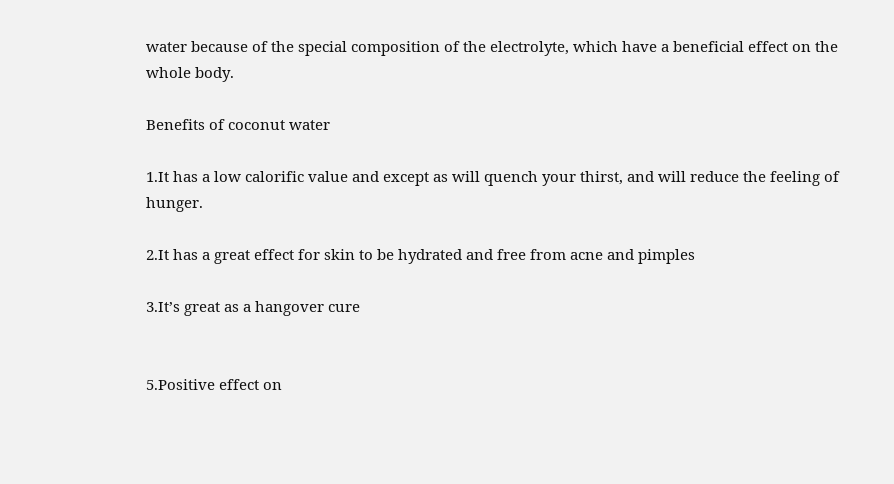water because of the special composition of the electrolyte, which have a beneficial effect on the whole body.

Benefits of coconut water

1.It has a low calorific value and except as will quench your thirst, and will reduce the feeling of hunger.

2.It has a great effect for skin to be hydrated and free from acne and pimples

3.It’s great as a hangover cure


5.Positive effect on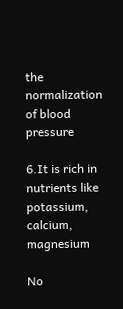the normalization of blood pressure

6.It is rich in nutrients like potassium, calcium, magnesium

No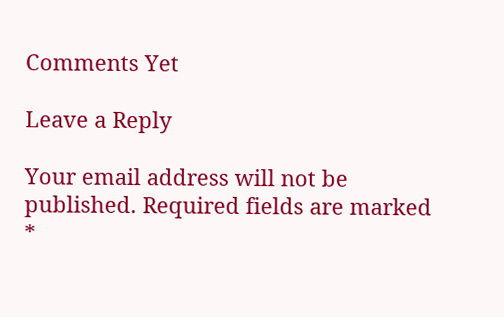Comments Yet

Leave a Reply

Your email address will not be published. Required fields are marked *